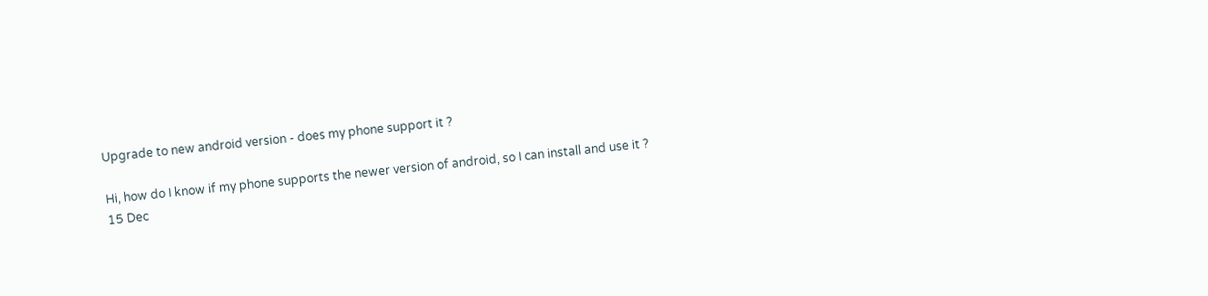Upgrade to new android version - does my phone support it ?

Hi, how do I know if my phone supports the newer version of android, so I can install and use it ?
15 Dec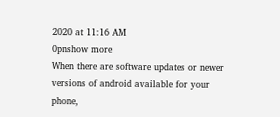2020 at 11:16 AM
0pnshow more
When there are software updates or newer versions of android available for your phone,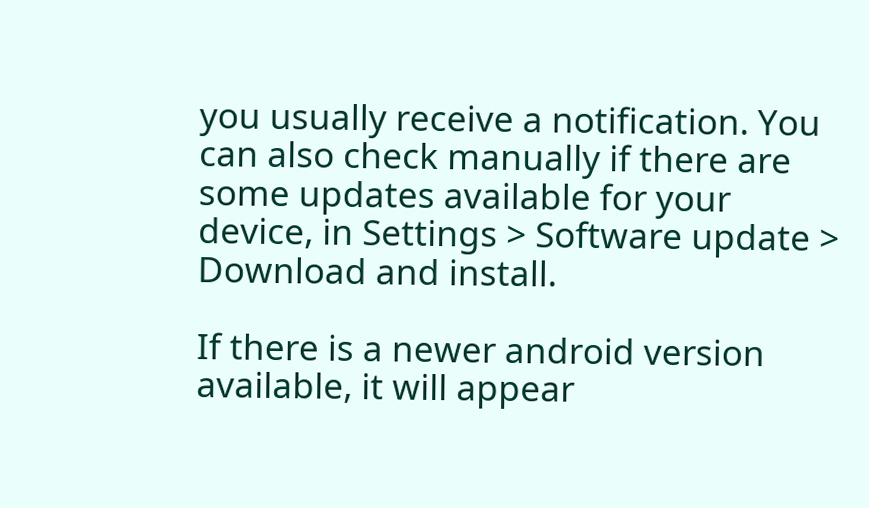you usually receive a notification. You can also check manually if there are some updates available for your device, in Settings > Software update > Download and install.

If there is a newer android version available, it will appear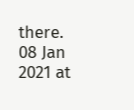there.
08 Jan 2021 at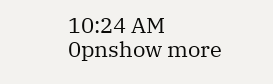10:24 AM
0pnshow more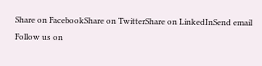Share on FacebookShare on TwitterShare on LinkedInSend email
Follow us on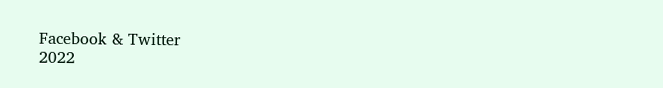Facebook & Twitter
2022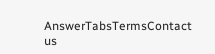AnswerTabsTermsContact us